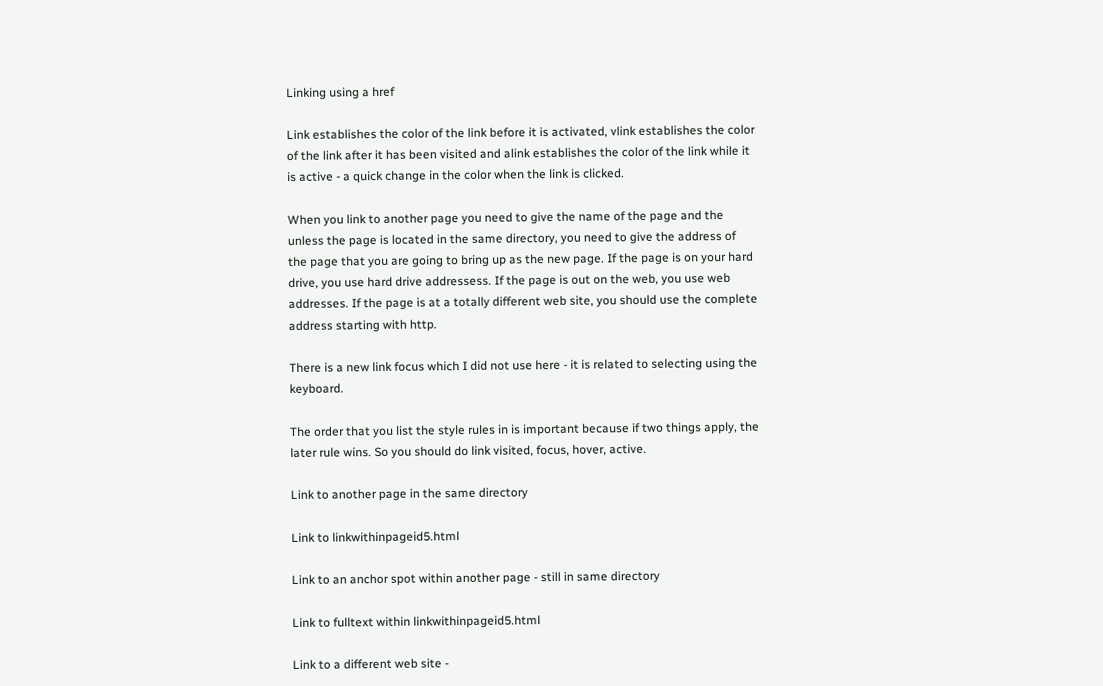Linking using a href

Link establishes the color of the link before it is activated, vlink establishes the color of the link after it has been visited and alink establishes the color of the link while it is active - a quick change in the color when the link is clicked.

When you link to another page you need to give the name of the page and the unless the page is located in the same directory, you need to give the address of the page that you are going to bring up as the new page. If the page is on your hard drive, you use hard drive addressess. If the page is out on the web, you use web addresses. If the page is at a totally different web site, you should use the complete address starting with http.

There is a new link focus which I did not use here - it is related to selecting using the keyboard.

The order that you list the style rules in is important because if two things apply, the later rule wins. So you should do link visited, focus, hover, active.

Link to another page in the same directory

Link to linkwithinpageid5.html

Link to an anchor spot within another page - still in same directory

Link to fulltext within linkwithinpageid5.html

Link to a different web site -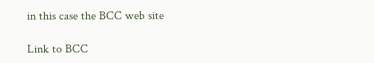in this case the BCC web site

Link to BCC